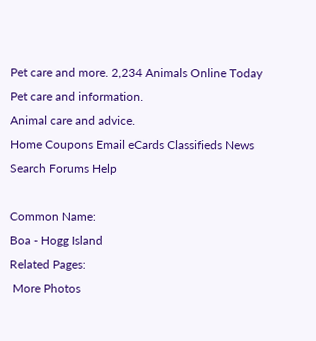Pet care and more. 2,234 Animals Online Today
Pet care and information.
Animal care and advice.
Home Coupons Email eCards Classifieds News Search Forums Help

Common Name:
Boa - Hogg Island
Related Pages:
 More Photos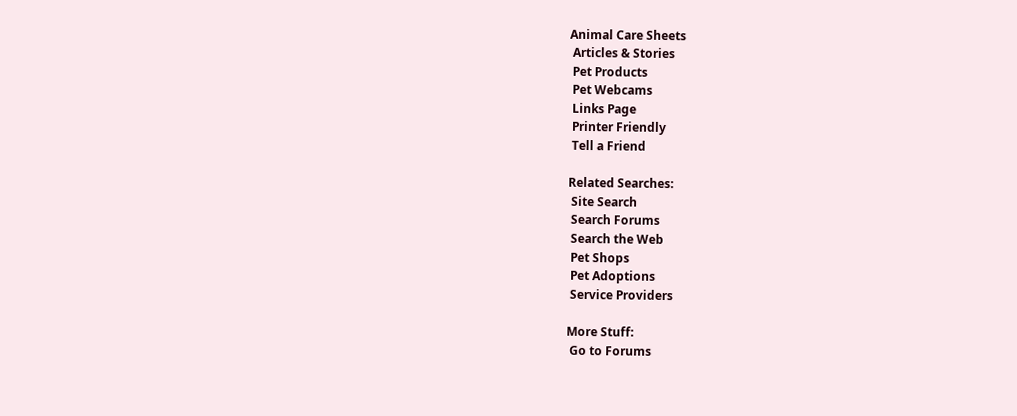Animal Care Sheets
 Articles & Stories
 Pet Products
 Pet Webcams
 Links Page
 Printer Friendly
 Tell a Friend

Related Searches:
 Site Search
 Search Forums
 Search the Web
 Pet Shops
 Pet Adoptions
 Service Providers

More Stuff:
 Go to Forums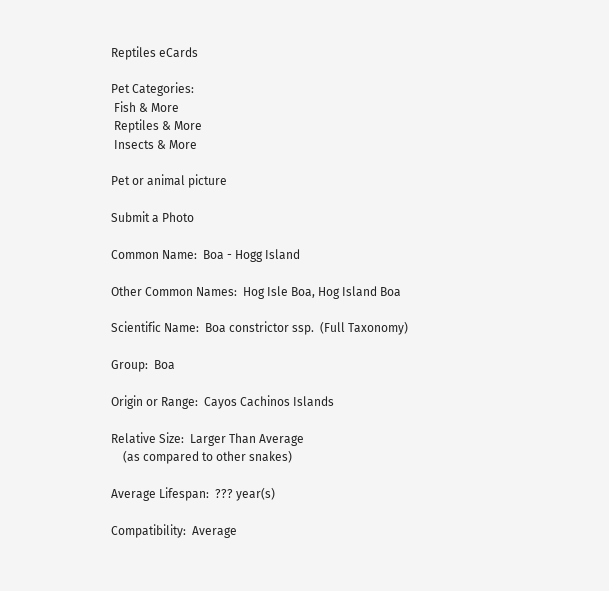Reptiles eCards

Pet Categories:
 Fish & More
 Reptiles & More
 Insects & More

Pet or animal picture

Submit a Photo

Common Name:  Boa - Hogg Island

Other Common Names:  Hog Isle Boa, Hog Island Boa

Scientific Name:  Boa constrictor ssp.  (Full Taxonomy)

Group:  Boa

Origin or Range:  Cayos Cachinos Islands

Relative Size:  Larger Than Average
    (as compared to other snakes)

Average Lifespan:  ??? year(s)

Compatibility:  Average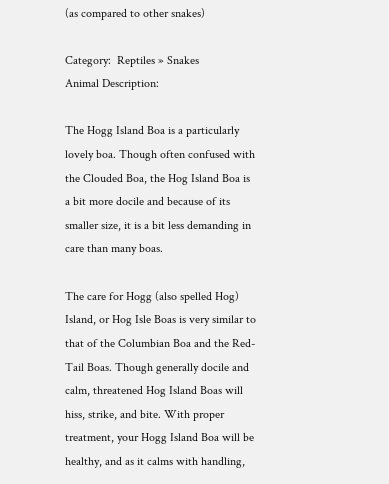(as compared to other snakes)

Category:  Reptiles » Snakes
Animal Description:

The Hogg Island Boa is a particularly lovely boa. Though often confused with the Clouded Boa, the Hog Island Boa is a bit more docile and because of its smaller size, it is a bit less demanding in care than many boas.

The care for Hogg (also spelled Hog) Island, or Hog Isle Boas is very similar to that of the Columbian Boa and the Red-Tail Boas. Though generally docile and calm, threatened Hog Island Boas will hiss, strike, and bite. With proper treatment, your Hogg Island Boa will be healthy, and as it calms with handling,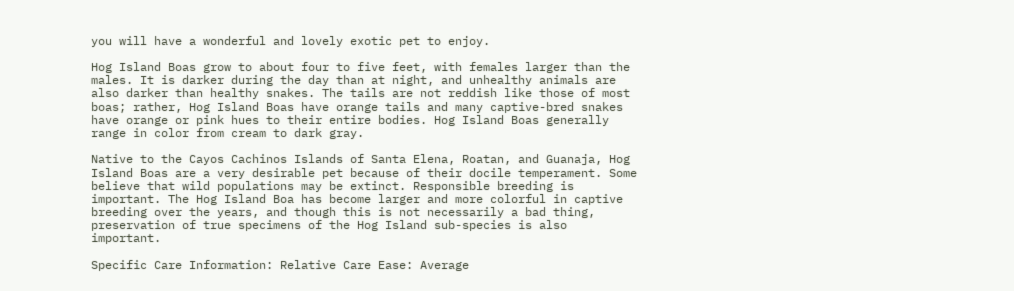you will have a wonderful and lovely exotic pet to enjoy.

Hog Island Boas grow to about four to five feet, with females larger than the males. It is darker during the day than at night, and unhealthy animals are also darker than healthy snakes. The tails are not reddish like those of most boas; rather, Hog Island Boas have orange tails and many captive-bred snakes have orange or pink hues to their entire bodies. Hog Island Boas generally range in color from cream to dark gray.

Native to the Cayos Cachinos Islands of Santa Elena, Roatan, and Guanaja, Hog Island Boas are a very desirable pet because of their docile temperament. Some believe that wild populations may be extinct. Responsible breeding is important. The Hog Island Boa has become larger and more colorful in captive breeding over the years, and though this is not necessarily a bad thing, preservation of true specimens of the Hog Island sub-species is also important.

Specific Care Information: Relative Care Ease: Average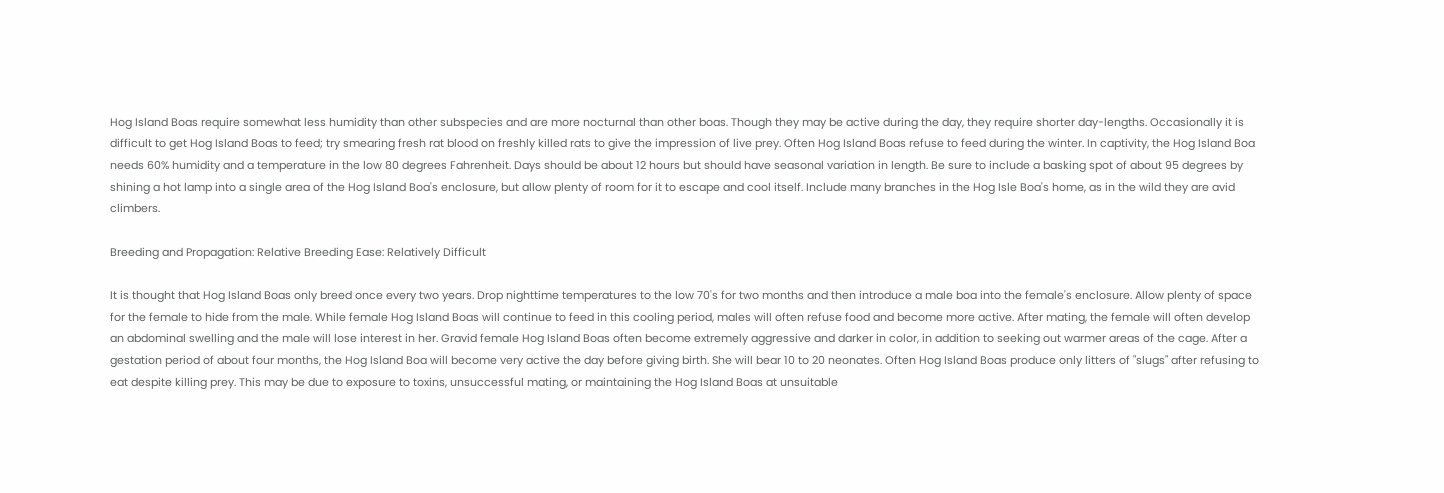Hog Island Boas require somewhat less humidity than other subspecies and are more nocturnal than other boas. Though they may be active during the day, they require shorter day-lengths. Occasionally it is difficult to get Hog Island Boas to feed; try smearing fresh rat blood on freshly killed rats to give the impression of live prey. Often Hog Island Boas refuse to feed during the winter. In captivity, the Hog Island Boa needs 60% humidity and a temperature in the low 80 degrees Fahrenheit. Days should be about 12 hours but should have seasonal variation in length. Be sure to include a basking spot of about 95 degrees by shining a hot lamp into a single area of the Hog Island Boa's enclosure, but allow plenty of room for it to escape and cool itself. Include many branches in the Hog Isle Boa's home, as in the wild they are avid climbers.

Breeding and Propagation: Relative Breeding Ease: Relatively Difficult

It is thought that Hog Island Boas only breed once every two years. Drop nighttime temperatures to the low 70's for two months and then introduce a male boa into the female's enclosure. Allow plenty of space for the female to hide from the male. While female Hog Island Boas will continue to feed in this cooling period, males will often refuse food and become more active. After mating, the female will often develop an abdominal swelling and the male will lose interest in her. Gravid female Hog Island Boas often become extremely aggressive and darker in color, in addition to seeking out warmer areas of the cage. After a gestation period of about four months, the Hog Island Boa will become very active the day before giving birth. She will bear 10 to 20 neonates. Often Hog Island Boas produce only litters of "slugs" after refusing to eat despite killing prey. This may be due to exposure to toxins, unsuccessful mating, or maintaining the Hog Island Boas at unsuitable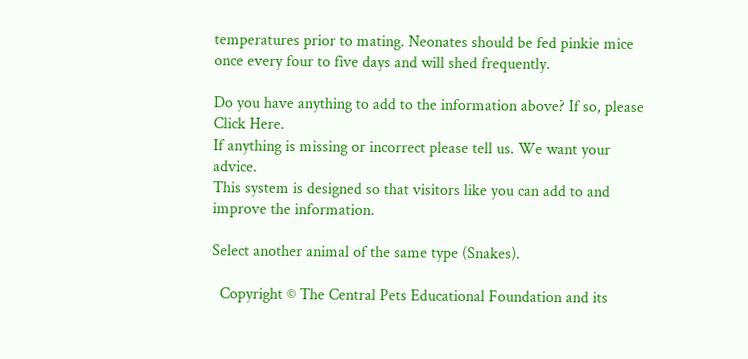temperatures prior to mating. Neonates should be fed pinkie mice once every four to five days and will shed frequently.

Do you have anything to add to the information above? If so, please Click Here.
If anything is missing or incorrect please tell us. We want your advice.
This system is designed so that visitors like you can add to and improve the information.

Select another animal of the same type (Snakes).

  Copyright © The Central Pets Educational Foundation and its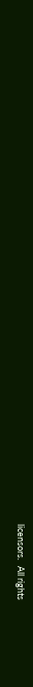licensors.   All rights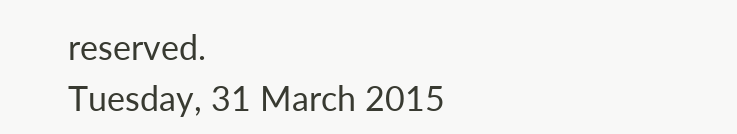reserved.
Tuesday, 31 March 2015